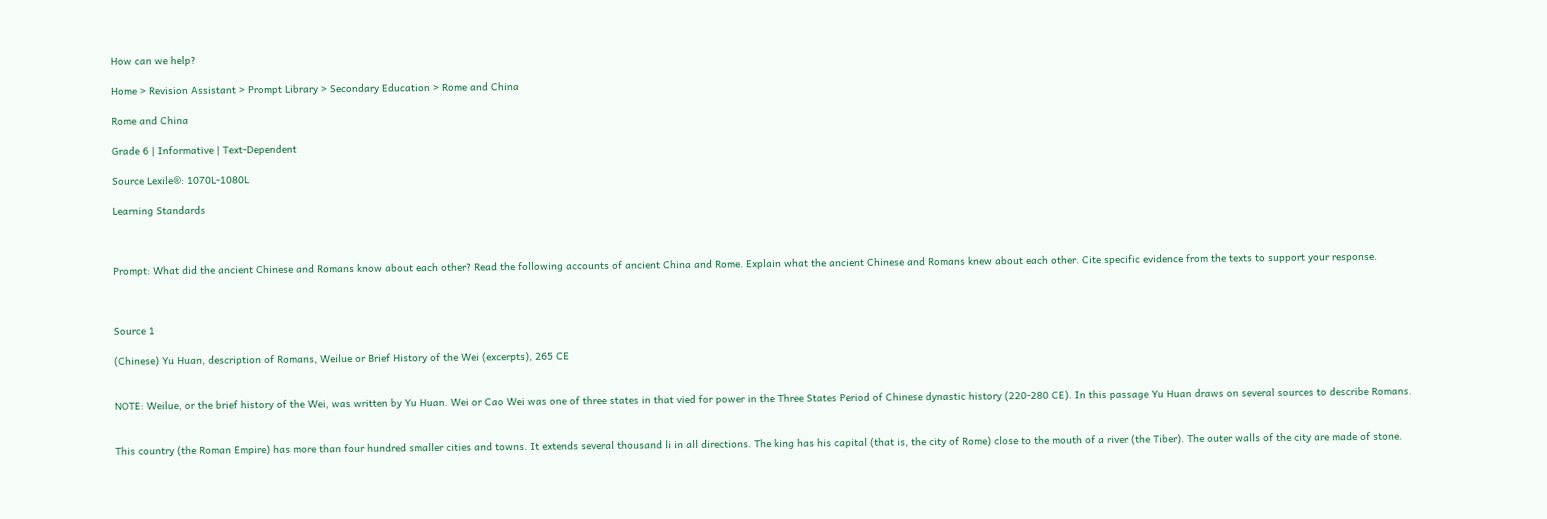How can we help?

Home > Revision Assistant > Prompt Library > Secondary Education > Rome and China

Rome and China

Grade 6 | Informative | Text-Dependent

Source Lexile®: 1070L-1080L

Learning Standards



Prompt: What did the ancient Chinese and Romans know about each other? Read the following accounts of ancient China and Rome. Explain what the ancient Chinese and Romans knew about each other. Cite specific evidence from the texts to support your response.



Source 1

(Chinese) Yu Huan, description of Romans, Weilue or Brief History of the Wei (excerpts), 265 CE


NOTE: Weilue, or the brief history of the Wei, was written by Yu Huan. Wei or Cao Wei was one of three states in that vied for power in the Three States Period of Chinese dynastic history (220-280 CE). In this passage Yu Huan draws on several sources to describe Romans.


This country (the Roman Empire) has more than four hundred smaller cities and towns. It extends several thousand li in all directions. The king has his capital (that is, the city of Rome) close to the mouth of a river (the Tiber). The outer walls of the city are made of stone.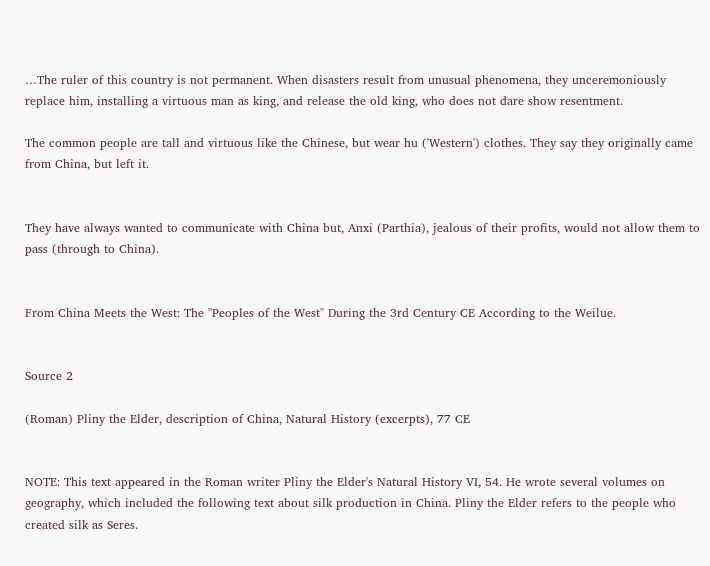…The ruler of this country is not permanent. When disasters result from unusual phenomena, they unceremoniously replace him, installing a virtuous man as king, and release the old king, who does not dare show resentment.

The common people are tall and virtuous like the Chinese, but wear hu ('Western') clothes. They say they originally came from China, but left it.


They have always wanted to communicate with China but, Anxi (Parthia), jealous of their profits, would not allow them to pass (through to China).


From China Meets the West: The "Peoples of the West" During the 3rd Century CE According to the Weilue.


Source 2

(Roman) Pliny the Elder, description of China, Natural History (excerpts), 77 CE


NOTE: This text appeared in the Roman writer Pliny the Elder's Natural History VI, 54. He wrote several volumes on geography, which included the following text about silk production in China. Pliny the Elder refers to the people who created silk as Seres.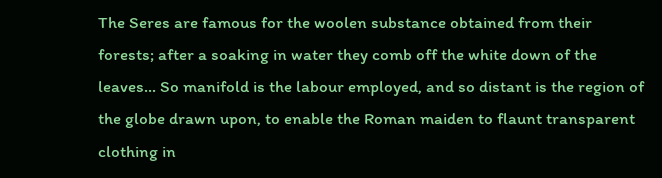The Seres are famous for the woolen substance obtained from their forests; after a soaking in water they comb off the white down of the leaves… So manifold is the labour employed, and so distant is the region of the globe drawn upon, to enable the Roman maiden to flaunt transparent clothing in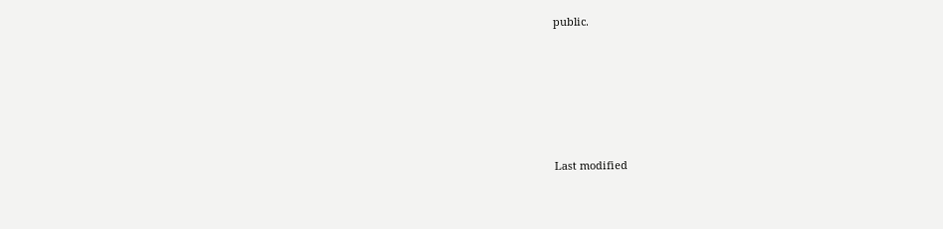public.






Last modified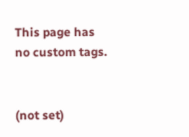This page has no custom tags.


(not set)